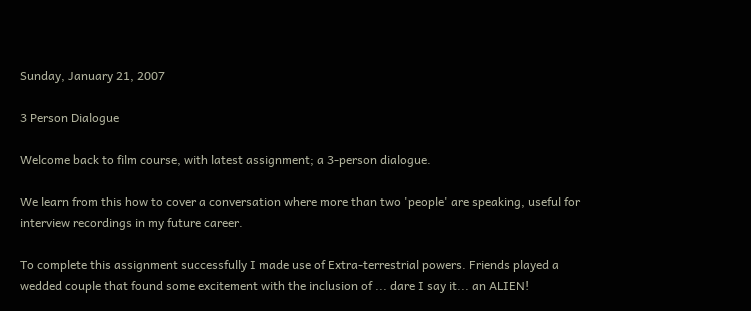Sunday, January 21, 2007

3 Person Dialogue

Welcome back to film course, with latest assignment; a 3-person dialogue.

We learn from this how to cover a conversation where more than two 'people' are speaking, useful for interview recordings in my future career.

To complete this assignment successfully I made use of Extra-terrestrial powers. Friends played a wedded couple that found some excitement with the inclusion of ... dare I say it... an ALIEN!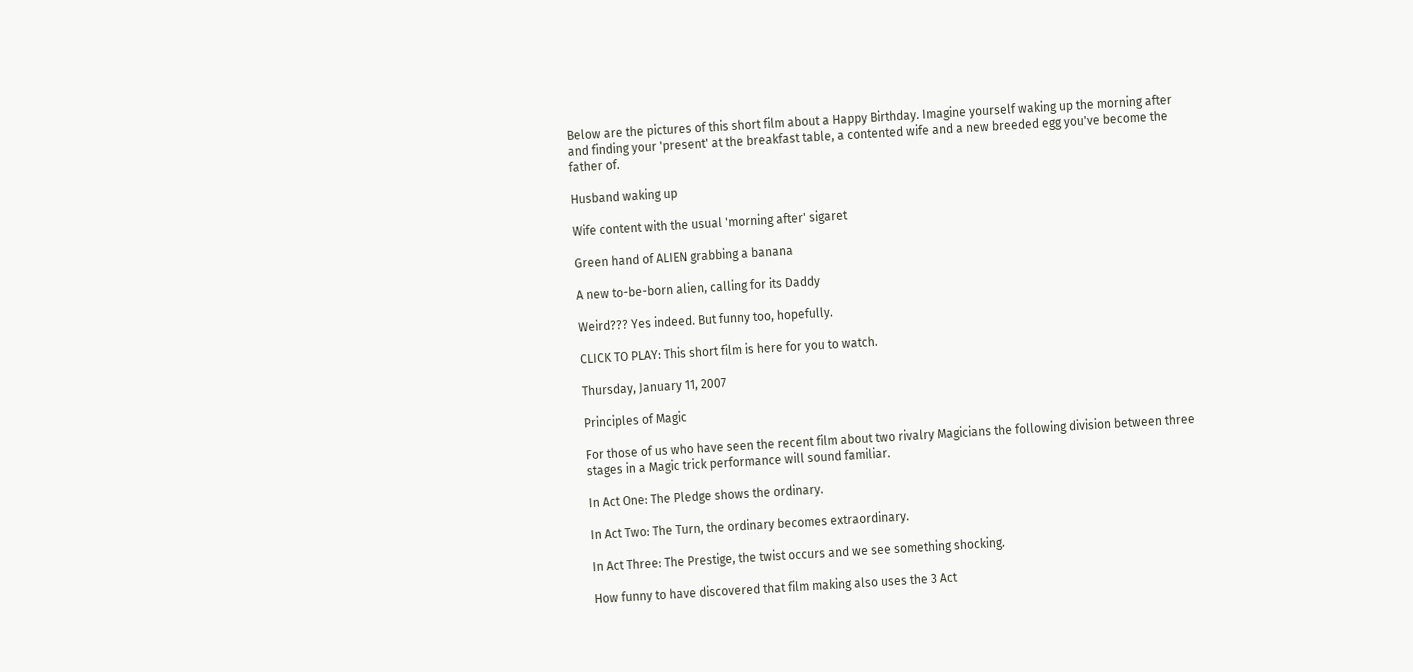Below are the pictures of this short film about a Happy Birthday. Imagine yourself waking up the morning after and finding your 'present' at the breakfast table, a contented wife and a new breeded egg you've become the father of.

Husband waking up

Wife content with the usual 'morning after' sigaret

Green hand of ALIEN grabbing a banana

A new to-be-born alien, calling for its Daddy

Weird??? Yes indeed. But funny too, hopefully.

CLICK TO PLAY: This short film is here for you to watch.

Thursday, January 11, 2007

Principles of Magic

For those of us who have seen the recent film about two rivalry Magicians the following division between three stages in a Magic trick performance will sound familiar.

In Act One: The Pledge shows the ordinary.

In Act Two: The Turn, the ordinary becomes extraordinary.

In Act Three: The Prestige, the twist occurs and we see something shocking.

How funny to have discovered that film making also uses the 3 Act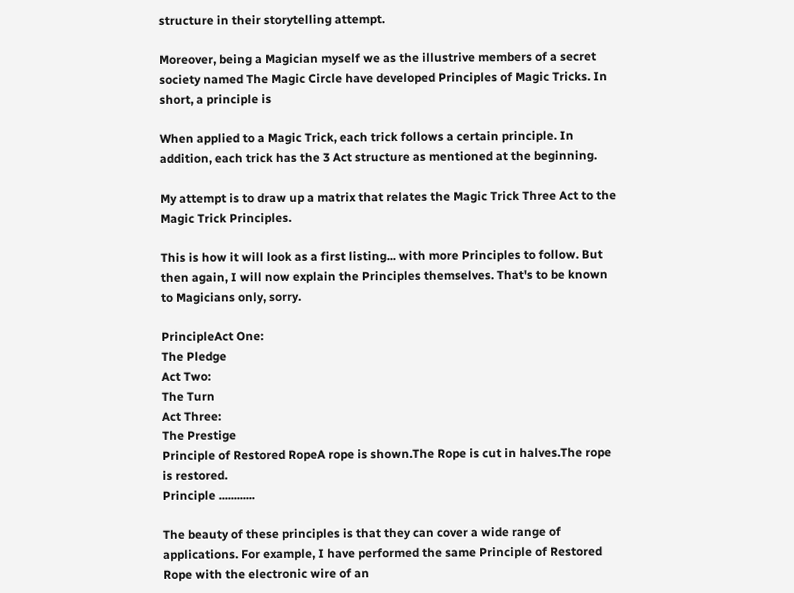structure in their storytelling attempt.

Moreover, being a Magician myself we as the illustrive members of a secret society named The Magic Circle have developed Principles of Magic Tricks. In short, a principle is

When applied to a Magic Trick, each trick follows a certain principle. In addition, each trick has the 3 Act structure as mentioned at the beginning.

My attempt is to draw up a matrix that relates the Magic Trick Three Act to the Magic Trick Principles.

This is how it will look as a first listing... with more Principles to follow. But then again, I will now explain the Principles themselves. That's to be known to Magicians only, sorry.

PrincipleAct One:
The Pledge
Act Two:
The Turn
Act Three:
The Prestige
Principle of Restored RopeA rope is shown.The Rope is cut in halves.The rope is restored.
Principle ............

The beauty of these principles is that they can cover a wide range of applications. For example, I have performed the same Principle of Restored Rope with the electronic wire of an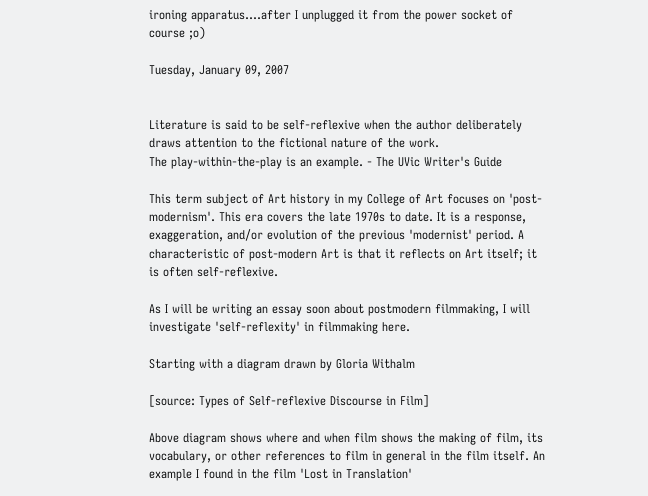ironing apparatus....after I unplugged it from the power socket of course ;o)

Tuesday, January 09, 2007


Literature is said to be self-reflexive when the author deliberately draws attention to the fictional nature of the work.
The play-within-the-play is an example. - The UVic Writer's Guide

This term subject of Art history in my College of Art focuses on 'post-modernism'. This era covers the late 1970s to date. It is a response, exaggeration, and/or evolution of the previous 'modernist' period. A characteristic of post-modern Art is that it reflects on Art itself; it is often self-reflexive.

As I will be writing an essay soon about postmodern filmmaking, I will investigate 'self-reflexity' in filmmaking here.

Starting with a diagram drawn by Gloria Withalm

[source: Types of Self-reflexive Discourse in Film]

Above diagram shows where and when film shows the making of film, its vocabulary, or other references to film in general in the film itself. An example I found in the film 'Lost in Translation'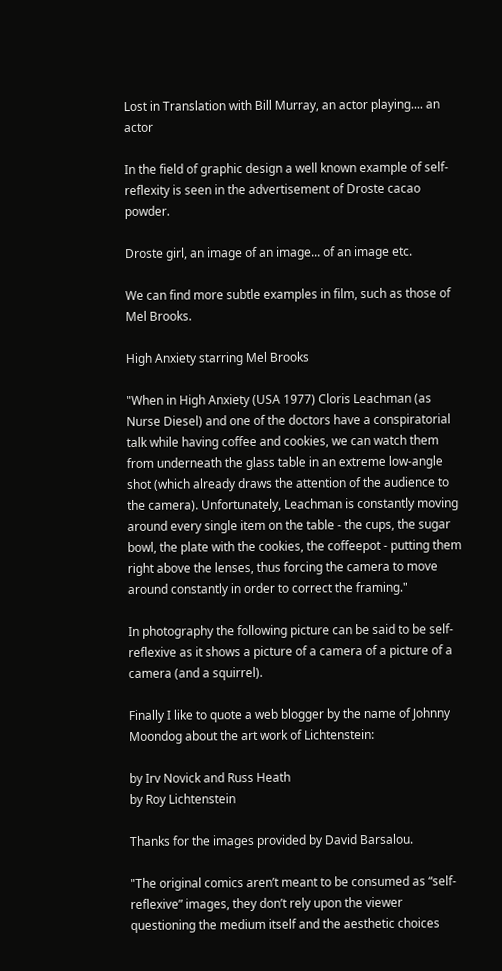Lost in Translation with Bill Murray, an actor playing.... an actor

In the field of graphic design a well known example of self-reflexity is seen in the advertisement of Droste cacao powder.

Droste girl, an image of an image... of an image etc.

We can find more subtle examples in film, such as those of Mel Brooks.

High Anxiety starring Mel Brooks

"When in High Anxiety (USA 1977) Cloris Leachman (as Nurse Diesel) and one of the doctors have a conspiratorial talk while having coffee and cookies, we can watch them from underneath the glass table in an extreme low-angle shot (which already draws the attention of the audience to the camera). Unfortunately, Leachman is constantly moving around every single item on the table - the cups, the sugar bowl, the plate with the cookies, the coffeepot - putting them right above the lenses, thus forcing the camera to move around constantly in order to correct the framing."

In photography the following picture can be said to be self-reflexive as it shows a picture of a camera of a picture of a camera (and a squirrel).

Finally I like to quote a web blogger by the name of Johnny Moondog about the art work of Lichtenstein:

by Irv Novick and Russ Heath
by Roy Lichtenstein

Thanks for the images provided by David Barsalou.

"The original comics aren’t meant to be consumed as “self-reflexive” images, they don’t rely upon the viewer questioning the medium itself and the aesthetic choices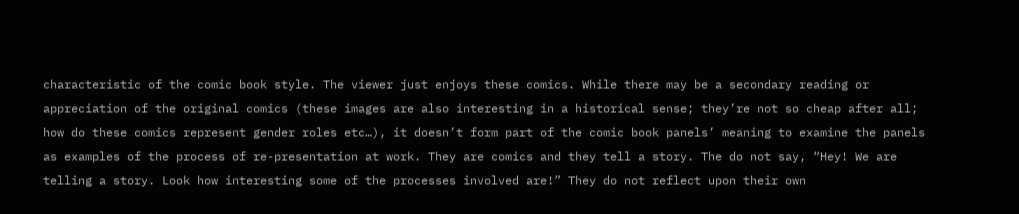characteristic of the comic book style. The viewer just enjoys these comics. While there may be a secondary reading or appreciation of the original comics (these images are also interesting in a historical sense; they’re not so cheap after all; how do these comics represent gender roles etc…), it doesn’t form part of the comic book panels’ meaning to examine the panels as examples of the process of re-presentation at work. They are comics and they tell a story. The do not say, “Hey! We are telling a story. Look how interesting some of the processes involved are!” They do not reflect upon their own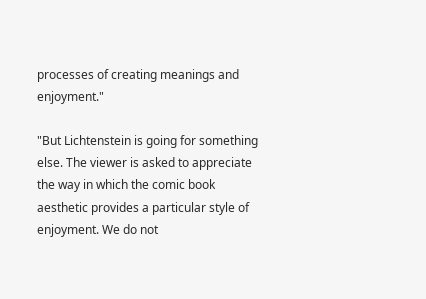processes of creating meanings and enjoyment."

"But Lichtenstein is going for something else. The viewer is asked to appreciate the way in which the comic book aesthetic provides a particular style of enjoyment. We do not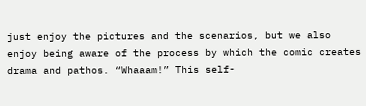just enjoy the pictures and the scenarios, but we also enjoy being aware of the process by which the comic creates drama and pathos. “Whaaam!” This self-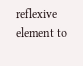reflexive element to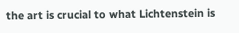the art is crucial to what Lichtenstein is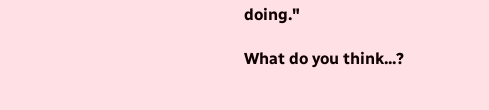doing."

What do you think...?